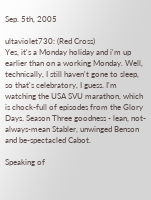Sep. 5th, 2005

ultaviolet730: (Red Cross)
Yes, it's a Monday holiday and i'm up earlier than on a working Monday. Well, technically, I still haven't gone to sleep, so that's celebratory, I guess. I'm watching the USA SVU marathon, which is chock-full of episodes from the Glory Days. Season Three goodness - lean, not-always-mean Stabler, unwinged Benson and be-spectacled Cabot.

Speaking of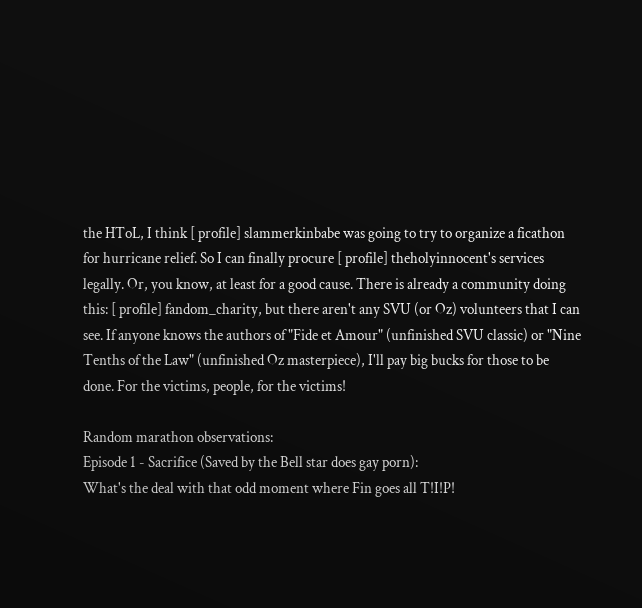the HToL, I think [ profile] slammerkinbabe was going to try to organize a ficathon for hurricane relief. So I can finally procure [ profile] theholyinnocent's services legally. Or, you know, at least for a good cause. There is already a community doing this: [ profile] fandom_charity, but there aren't any SVU (or Oz) volunteers that I can see. If anyone knows the authors of "Fide et Amour" (unfinished SVU classic) or "Nine Tenths of the Law" (unfinished Oz masterpiece), I'll pay big bucks for those to be done. For the victims, people, for the victims!

Random marathon observations:
Episode 1 - Sacrifice (Saved by the Bell star does gay porn):
What's the deal with that odd moment where Fin goes all T!I!P!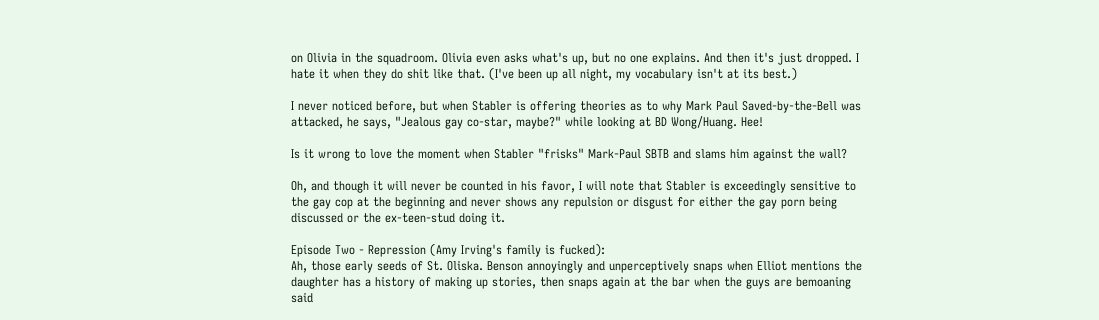on Olivia in the squadroom. Olivia even asks what's up, but no one explains. And then it's just dropped. I hate it when they do shit like that. (I've been up all night, my vocabulary isn't at its best.)

I never noticed before, but when Stabler is offering theories as to why Mark Paul Saved-by-the-Bell was attacked, he says, "Jealous gay co-star, maybe?" while looking at BD Wong/Huang. Hee!

Is it wrong to love the moment when Stabler "frisks" Mark-Paul SBTB and slams him against the wall?

Oh, and though it will never be counted in his favor, I will note that Stabler is exceedingly sensitive to the gay cop at the beginning and never shows any repulsion or disgust for either the gay porn being discussed or the ex-teen-stud doing it.

Episode Two - Repression (Amy Irving's family is fucked):
Ah, those early seeds of St. Oliska. Benson annoyingly and unperceptively snaps when Elliot mentions the daughter has a history of making up stories, then snaps again at the bar when the guys are bemoaning said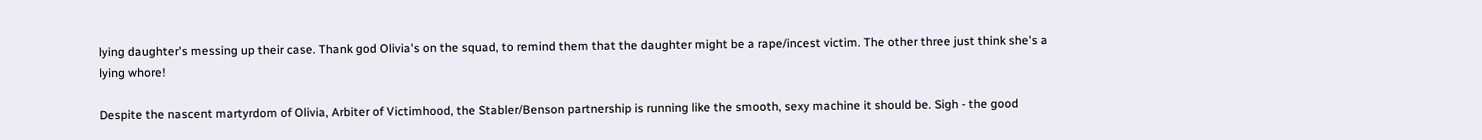lying daughter's messing up their case. Thank god Olivia's on the squad, to remind them that the daughter might be a rape/incest victim. The other three just think she's a lying whore!

Despite the nascent martyrdom of Olivia, Arbiter of Victimhood, the Stabler/Benson partnership is running like the smooth, sexy machine it should be. Sigh - the good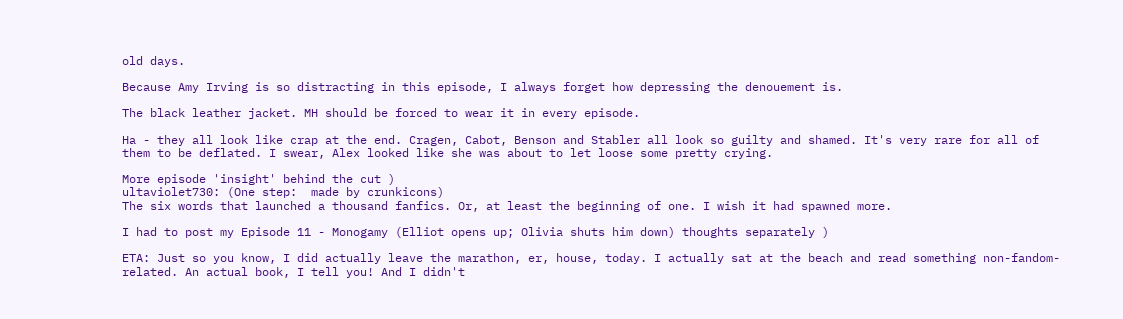old days.

Because Amy Irving is so distracting in this episode, I always forget how depressing the denouement is.

The black leather jacket. MH should be forced to wear it in every episode.

Ha - they all look like crap at the end. Cragen, Cabot, Benson and Stabler all look so guilty and shamed. It's very rare for all of them to be deflated. I swear, Alex looked like she was about to let loose some pretty crying.

More episode 'insight' behind the cut )
ultaviolet730: (One step:  made by crunkicons)
The six words that launched a thousand fanfics. Or, at least the beginning of one. I wish it had spawned more.

I had to post my Episode 11 - Monogamy (Elliot opens up; Olivia shuts him down) thoughts separately )

ETA: Just so you know, I did actually leave the marathon, er, house, today. I actually sat at the beach and read something non-fandom-related. An actual book, I tell you! And I didn't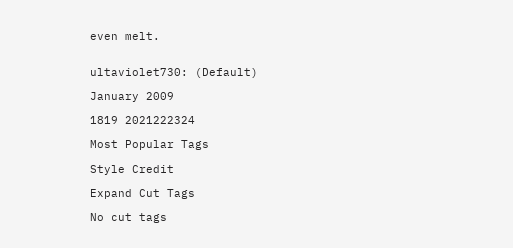even melt.


ultaviolet730: (Default)

January 2009

1819 2021222324

Most Popular Tags

Style Credit

Expand Cut Tags

No cut tags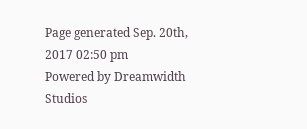Page generated Sep. 20th, 2017 02:50 pm
Powered by Dreamwidth Studios